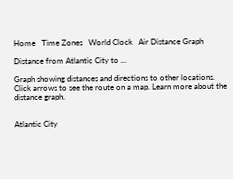Home   Time Zones   World Clock   Air Distance Graph

Distance from Atlantic City to ...

Graph showing distances and directions to other locations. Click arrows to see the route on a map. Learn more about the distance graph.


Atlantic City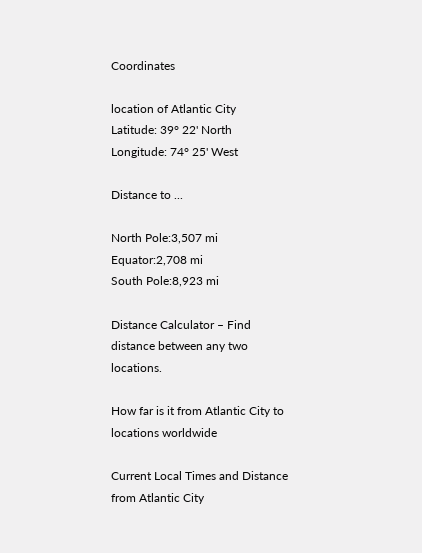Coordinates

location of Atlantic City
Latitude: 39° 22' North
Longitude: 74° 25' West

Distance to ...

North Pole:3,507 mi
Equator:2,708 mi
South Pole:8,923 mi

Distance Calculator – Find distance between any two locations.

How far is it from Atlantic City to locations worldwide

Current Local Times and Distance from Atlantic City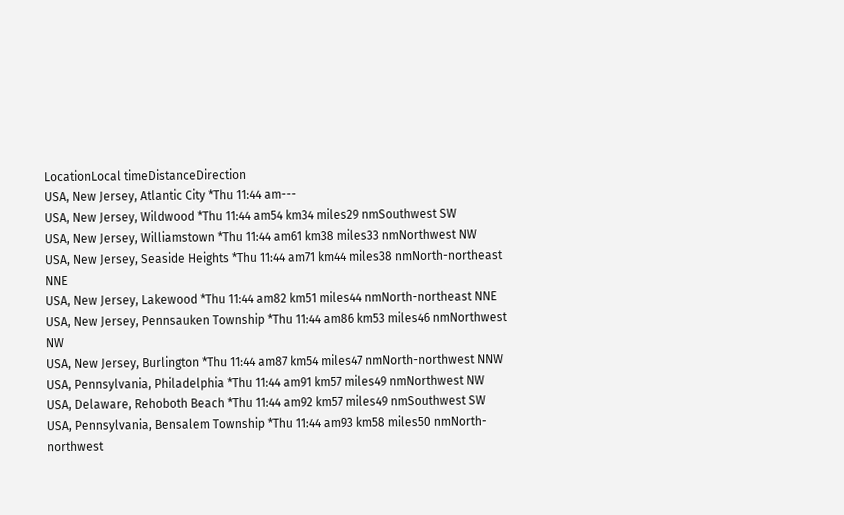LocationLocal timeDistanceDirection
USA, New Jersey, Atlantic City *Thu 11:44 am---
USA, New Jersey, Wildwood *Thu 11:44 am54 km34 miles29 nmSouthwest SW
USA, New Jersey, Williamstown *Thu 11:44 am61 km38 miles33 nmNorthwest NW
USA, New Jersey, Seaside Heights *Thu 11:44 am71 km44 miles38 nmNorth-northeast NNE
USA, New Jersey, Lakewood *Thu 11:44 am82 km51 miles44 nmNorth-northeast NNE
USA, New Jersey, Pennsauken Township *Thu 11:44 am86 km53 miles46 nmNorthwest NW
USA, New Jersey, Burlington *Thu 11:44 am87 km54 miles47 nmNorth-northwest NNW
USA, Pennsylvania, Philadelphia *Thu 11:44 am91 km57 miles49 nmNorthwest NW
USA, Delaware, Rehoboth Beach *Thu 11:44 am92 km57 miles49 nmSouthwest SW
USA, Pennsylvania, Bensalem Township *Thu 11:44 am93 km58 miles50 nmNorth-northwest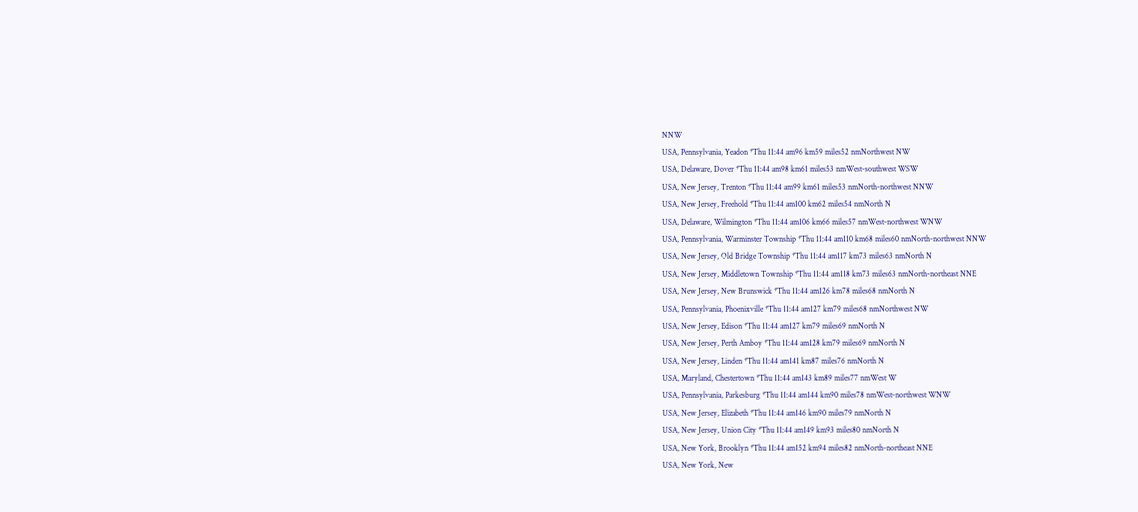NNW
USA, Pennsylvania, Yeadon *Thu 11:44 am96 km59 miles52 nmNorthwest NW
USA, Delaware, Dover *Thu 11:44 am98 km61 miles53 nmWest-southwest WSW
USA, New Jersey, Trenton *Thu 11:44 am99 km61 miles53 nmNorth-northwest NNW
USA, New Jersey, Freehold *Thu 11:44 am100 km62 miles54 nmNorth N
USA, Delaware, Wilmington *Thu 11:44 am106 km66 miles57 nmWest-northwest WNW
USA, Pennsylvania, Warminster Township *Thu 11:44 am110 km68 miles60 nmNorth-northwest NNW
USA, New Jersey, Old Bridge Township *Thu 11:44 am117 km73 miles63 nmNorth N
USA, New Jersey, Middletown Township *Thu 11:44 am118 km73 miles63 nmNorth-northeast NNE
USA, New Jersey, New Brunswick *Thu 11:44 am126 km78 miles68 nmNorth N
USA, Pennsylvania, Phoenixville *Thu 11:44 am127 km79 miles68 nmNorthwest NW
USA, New Jersey, Edison *Thu 11:44 am127 km79 miles69 nmNorth N
USA, New Jersey, Perth Amboy *Thu 11:44 am128 km79 miles69 nmNorth N
USA, New Jersey, Linden *Thu 11:44 am141 km87 miles76 nmNorth N
USA, Maryland, Chestertown *Thu 11:44 am143 km89 miles77 nmWest W
USA, Pennsylvania, Parkesburg *Thu 11:44 am144 km90 miles78 nmWest-northwest WNW
USA, New Jersey, Elizabeth *Thu 11:44 am146 km90 miles79 nmNorth N
USA, New Jersey, Union City *Thu 11:44 am149 km93 miles80 nmNorth N
USA, New York, Brooklyn *Thu 11:44 am152 km94 miles82 nmNorth-northeast NNE
USA, New York, New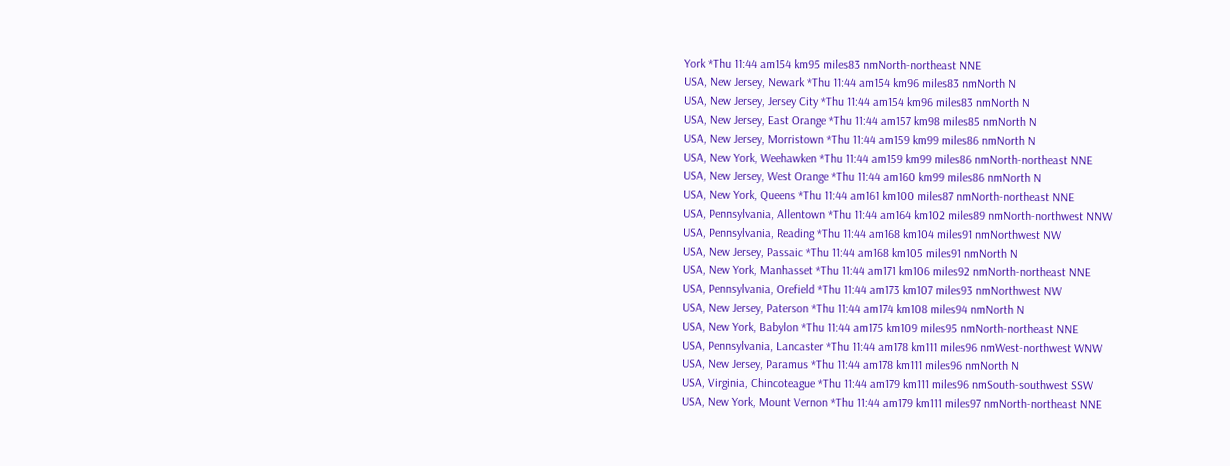York *Thu 11:44 am154 km95 miles83 nmNorth-northeast NNE
USA, New Jersey, Newark *Thu 11:44 am154 km96 miles83 nmNorth N
USA, New Jersey, Jersey City *Thu 11:44 am154 km96 miles83 nmNorth N
USA, New Jersey, East Orange *Thu 11:44 am157 km98 miles85 nmNorth N
USA, New Jersey, Morristown *Thu 11:44 am159 km99 miles86 nmNorth N
USA, New York, Weehawken *Thu 11:44 am159 km99 miles86 nmNorth-northeast NNE
USA, New Jersey, West Orange *Thu 11:44 am160 km99 miles86 nmNorth N
USA, New York, Queens *Thu 11:44 am161 km100 miles87 nmNorth-northeast NNE
USA, Pennsylvania, Allentown *Thu 11:44 am164 km102 miles89 nmNorth-northwest NNW
USA, Pennsylvania, Reading *Thu 11:44 am168 km104 miles91 nmNorthwest NW
USA, New Jersey, Passaic *Thu 11:44 am168 km105 miles91 nmNorth N
USA, New York, Manhasset *Thu 11:44 am171 km106 miles92 nmNorth-northeast NNE
USA, Pennsylvania, Orefield *Thu 11:44 am173 km107 miles93 nmNorthwest NW
USA, New Jersey, Paterson *Thu 11:44 am174 km108 miles94 nmNorth N
USA, New York, Babylon *Thu 11:44 am175 km109 miles95 nmNorth-northeast NNE
USA, Pennsylvania, Lancaster *Thu 11:44 am178 km111 miles96 nmWest-northwest WNW
USA, New Jersey, Paramus *Thu 11:44 am178 km111 miles96 nmNorth N
USA, Virginia, Chincoteague *Thu 11:44 am179 km111 miles96 nmSouth-southwest SSW
USA, New York, Mount Vernon *Thu 11:44 am179 km111 miles97 nmNorth-northeast NNE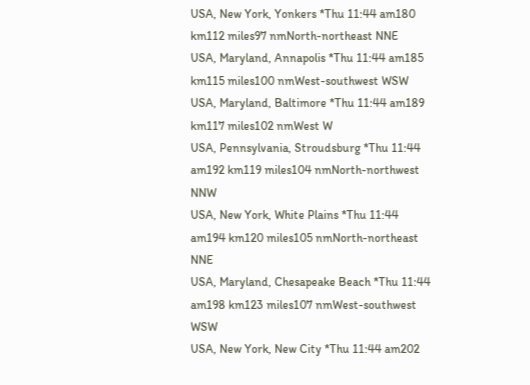USA, New York, Yonkers *Thu 11:44 am180 km112 miles97 nmNorth-northeast NNE
USA, Maryland, Annapolis *Thu 11:44 am185 km115 miles100 nmWest-southwest WSW
USA, Maryland, Baltimore *Thu 11:44 am189 km117 miles102 nmWest W
USA, Pennsylvania, Stroudsburg *Thu 11:44 am192 km119 miles104 nmNorth-northwest NNW
USA, New York, White Plains *Thu 11:44 am194 km120 miles105 nmNorth-northeast NNE
USA, Maryland, Chesapeake Beach *Thu 11:44 am198 km123 miles107 nmWest-southwest WSW
USA, New York, New City *Thu 11:44 am202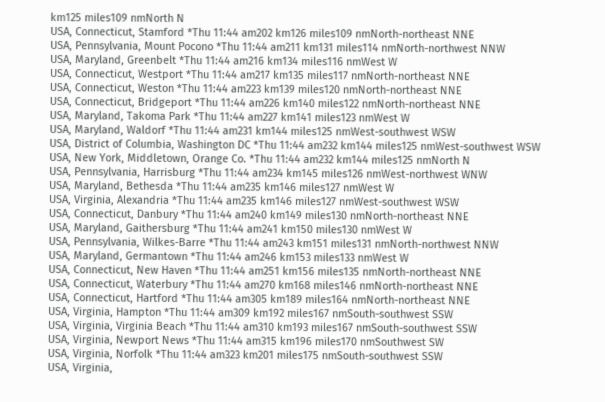km125 miles109 nmNorth N
USA, Connecticut, Stamford *Thu 11:44 am202 km126 miles109 nmNorth-northeast NNE
USA, Pennsylvania, Mount Pocono *Thu 11:44 am211 km131 miles114 nmNorth-northwest NNW
USA, Maryland, Greenbelt *Thu 11:44 am216 km134 miles116 nmWest W
USA, Connecticut, Westport *Thu 11:44 am217 km135 miles117 nmNorth-northeast NNE
USA, Connecticut, Weston *Thu 11:44 am223 km139 miles120 nmNorth-northeast NNE
USA, Connecticut, Bridgeport *Thu 11:44 am226 km140 miles122 nmNorth-northeast NNE
USA, Maryland, Takoma Park *Thu 11:44 am227 km141 miles123 nmWest W
USA, Maryland, Waldorf *Thu 11:44 am231 km144 miles125 nmWest-southwest WSW
USA, District of Columbia, Washington DC *Thu 11:44 am232 km144 miles125 nmWest-southwest WSW
USA, New York, Middletown, Orange Co. *Thu 11:44 am232 km144 miles125 nmNorth N
USA, Pennsylvania, Harrisburg *Thu 11:44 am234 km145 miles126 nmWest-northwest WNW
USA, Maryland, Bethesda *Thu 11:44 am235 km146 miles127 nmWest W
USA, Virginia, Alexandria *Thu 11:44 am235 km146 miles127 nmWest-southwest WSW
USA, Connecticut, Danbury *Thu 11:44 am240 km149 miles130 nmNorth-northeast NNE
USA, Maryland, Gaithersburg *Thu 11:44 am241 km150 miles130 nmWest W
USA, Pennsylvania, Wilkes-Barre *Thu 11:44 am243 km151 miles131 nmNorth-northwest NNW
USA, Maryland, Germantown *Thu 11:44 am246 km153 miles133 nmWest W
USA, Connecticut, New Haven *Thu 11:44 am251 km156 miles135 nmNorth-northeast NNE
USA, Connecticut, Waterbury *Thu 11:44 am270 km168 miles146 nmNorth-northeast NNE
USA, Connecticut, Hartford *Thu 11:44 am305 km189 miles164 nmNorth-northeast NNE
USA, Virginia, Hampton *Thu 11:44 am309 km192 miles167 nmSouth-southwest SSW
USA, Virginia, Virginia Beach *Thu 11:44 am310 km193 miles167 nmSouth-southwest SSW
USA, Virginia, Newport News *Thu 11:44 am315 km196 miles170 nmSouthwest SW
USA, Virginia, Norfolk *Thu 11:44 am323 km201 miles175 nmSouth-southwest SSW
USA, Virginia,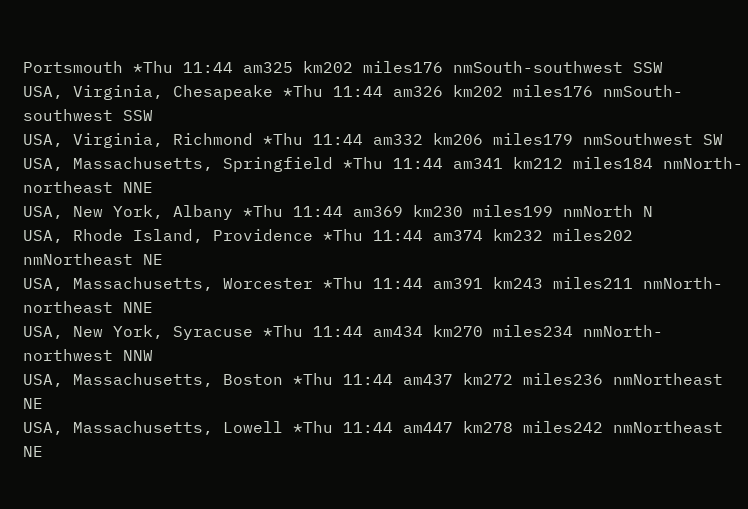Portsmouth *Thu 11:44 am325 km202 miles176 nmSouth-southwest SSW
USA, Virginia, Chesapeake *Thu 11:44 am326 km202 miles176 nmSouth-southwest SSW
USA, Virginia, Richmond *Thu 11:44 am332 km206 miles179 nmSouthwest SW
USA, Massachusetts, Springfield *Thu 11:44 am341 km212 miles184 nmNorth-northeast NNE
USA, New York, Albany *Thu 11:44 am369 km230 miles199 nmNorth N
USA, Rhode Island, Providence *Thu 11:44 am374 km232 miles202 nmNortheast NE
USA, Massachusetts, Worcester *Thu 11:44 am391 km243 miles211 nmNorth-northeast NNE
USA, New York, Syracuse *Thu 11:44 am434 km270 miles234 nmNorth-northwest NNW
USA, Massachusetts, Boston *Thu 11:44 am437 km272 miles236 nmNortheast NE
USA, Massachusetts, Lowell *Thu 11:44 am447 km278 miles242 nmNortheast NE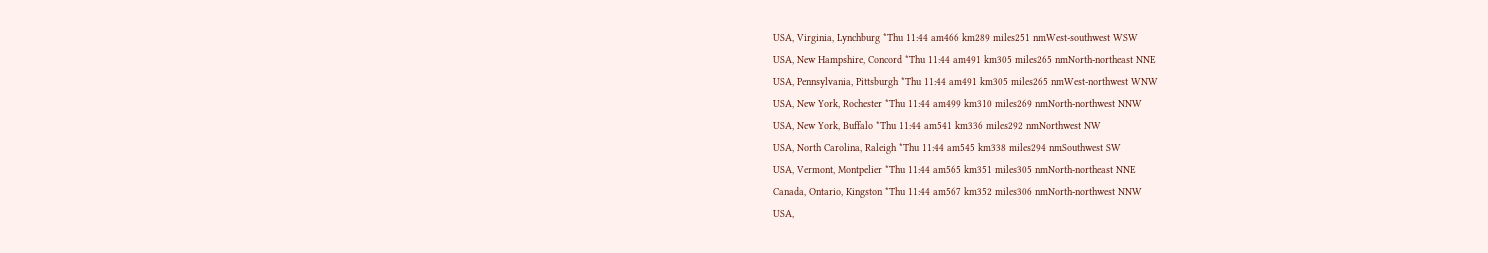USA, Virginia, Lynchburg *Thu 11:44 am466 km289 miles251 nmWest-southwest WSW
USA, New Hampshire, Concord *Thu 11:44 am491 km305 miles265 nmNorth-northeast NNE
USA, Pennsylvania, Pittsburgh *Thu 11:44 am491 km305 miles265 nmWest-northwest WNW
USA, New York, Rochester *Thu 11:44 am499 km310 miles269 nmNorth-northwest NNW
USA, New York, Buffalo *Thu 11:44 am541 km336 miles292 nmNorthwest NW
USA, North Carolina, Raleigh *Thu 11:44 am545 km338 miles294 nmSouthwest SW
USA, Vermont, Montpelier *Thu 11:44 am565 km351 miles305 nmNorth-northeast NNE
Canada, Ontario, Kingston *Thu 11:44 am567 km352 miles306 nmNorth-northwest NNW
USA,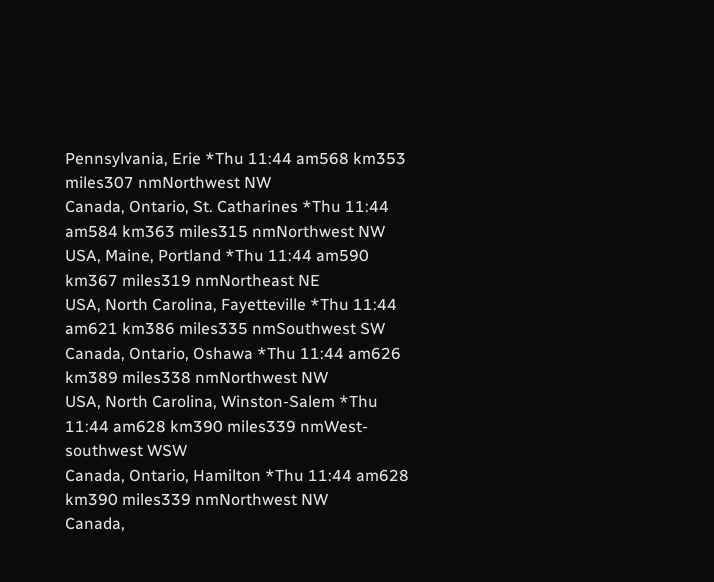Pennsylvania, Erie *Thu 11:44 am568 km353 miles307 nmNorthwest NW
Canada, Ontario, St. Catharines *Thu 11:44 am584 km363 miles315 nmNorthwest NW
USA, Maine, Portland *Thu 11:44 am590 km367 miles319 nmNortheast NE
USA, North Carolina, Fayetteville *Thu 11:44 am621 km386 miles335 nmSouthwest SW
Canada, Ontario, Oshawa *Thu 11:44 am626 km389 miles338 nmNorthwest NW
USA, North Carolina, Winston-Salem *Thu 11:44 am628 km390 miles339 nmWest-southwest WSW
Canada, Ontario, Hamilton *Thu 11:44 am628 km390 miles339 nmNorthwest NW
Canada,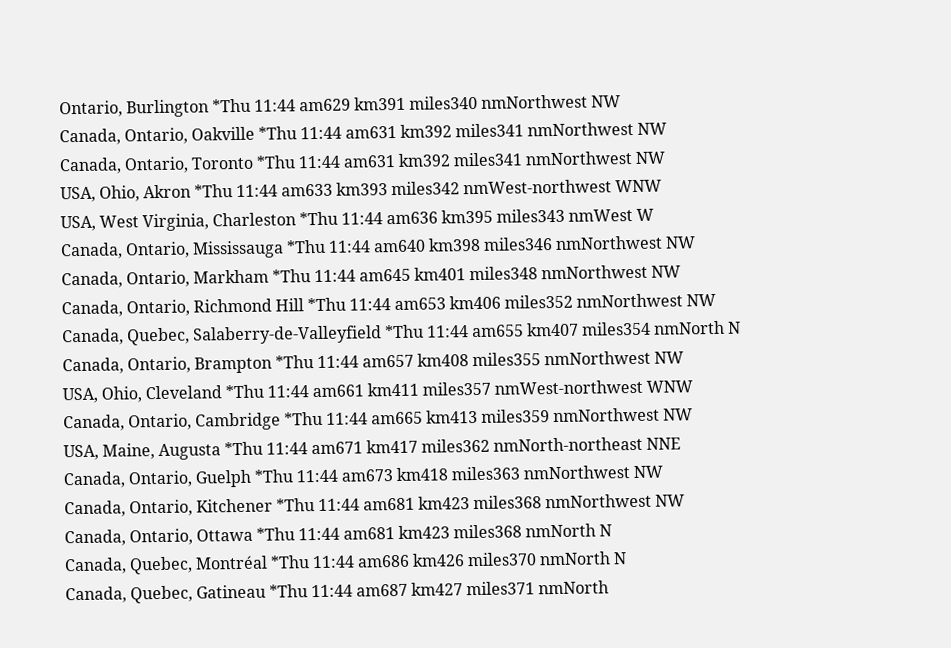Ontario, Burlington *Thu 11:44 am629 km391 miles340 nmNorthwest NW
Canada, Ontario, Oakville *Thu 11:44 am631 km392 miles341 nmNorthwest NW
Canada, Ontario, Toronto *Thu 11:44 am631 km392 miles341 nmNorthwest NW
USA, Ohio, Akron *Thu 11:44 am633 km393 miles342 nmWest-northwest WNW
USA, West Virginia, Charleston *Thu 11:44 am636 km395 miles343 nmWest W
Canada, Ontario, Mississauga *Thu 11:44 am640 km398 miles346 nmNorthwest NW
Canada, Ontario, Markham *Thu 11:44 am645 km401 miles348 nmNorthwest NW
Canada, Ontario, Richmond Hill *Thu 11:44 am653 km406 miles352 nmNorthwest NW
Canada, Quebec, Salaberry-de-Valleyfield *Thu 11:44 am655 km407 miles354 nmNorth N
Canada, Ontario, Brampton *Thu 11:44 am657 km408 miles355 nmNorthwest NW
USA, Ohio, Cleveland *Thu 11:44 am661 km411 miles357 nmWest-northwest WNW
Canada, Ontario, Cambridge *Thu 11:44 am665 km413 miles359 nmNorthwest NW
USA, Maine, Augusta *Thu 11:44 am671 km417 miles362 nmNorth-northeast NNE
Canada, Ontario, Guelph *Thu 11:44 am673 km418 miles363 nmNorthwest NW
Canada, Ontario, Kitchener *Thu 11:44 am681 km423 miles368 nmNorthwest NW
Canada, Ontario, Ottawa *Thu 11:44 am681 km423 miles368 nmNorth N
Canada, Quebec, Montréal *Thu 11:44 am686 km426 miles370 nmNorth N
Canada, Quebec, Gatineau *Thu 11:44 am687 km427 miles371 nmNorth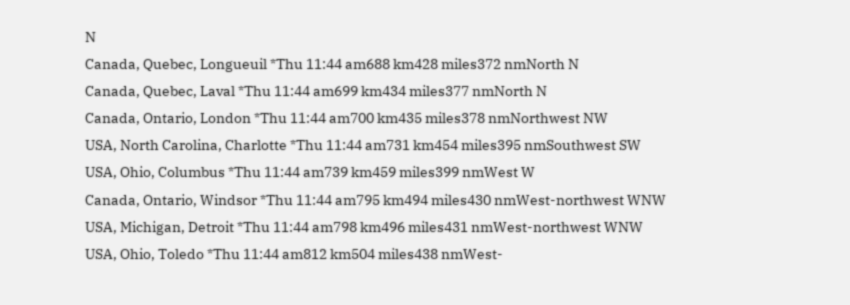N
Canada, Quebec, Longueuil *Thu 11:44 am688 km428 miles372 nmNorth N
Canada, Quebec, Laval *Thu 11:44 am699 km434 miles377 nmNorth N
Canada, Ontario, London *Thu 11:44 am700 km435 miles378 nmNorthwest NW
USA, North Carolina, Charlotte *Thu 11:44 am731 km454 miles395 nmSouthwest SW
USA, Ohio, Columbus *Thu 11:44 am739 km459 miles399 nmWest W
Canada, Ontario, Windsor *Thu 11:44 am795 km494 miles430 nmWest-northwest WNW
USA, Michigan, Detroit *Thu 11:44 am798 km496 miles431 nmWest-northwest WNW
USA, Ohio, Toledo *Thu 11:44 am812 km504 miles438 nmWest-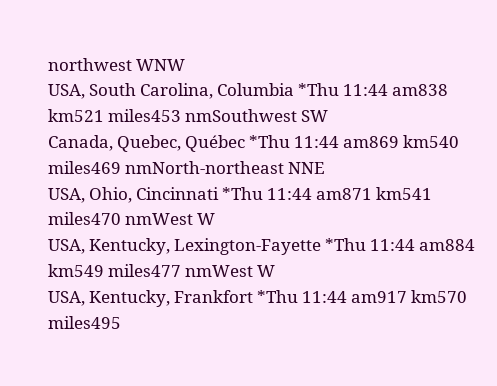northwest WNW
USA, South Carolina, Columbia *Thu 11:44 am838 km521 miles453 nmSouthwest SW
Canada, Quebec, Québec *Thu 11:44 am869 km540 miles469 nmNorth-northeast NNE
USA, Ohio, Cincinnati *Thu 11:44 am871 km541 miles470 nmWest W
USA, Kentucky, Lexington-Fayette *Thu 11:44 am884 km549 miles477 nmWest W
USA, Kentucky, Frankfort *Thu 11:44 am917 km570 miles495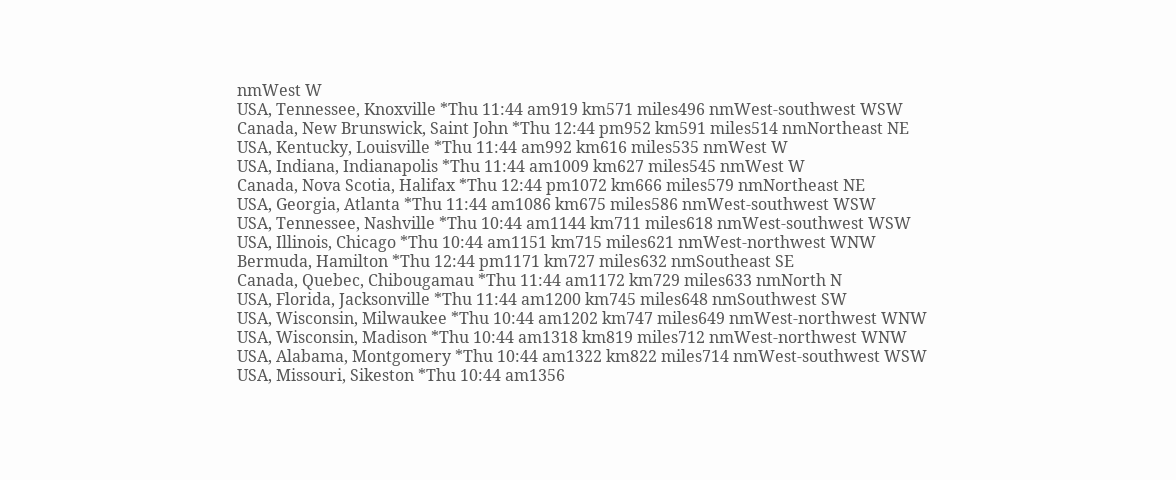nmWest W
USA, Tennessee, Knoxville *Thu 11:44 am919 km571 miles496 nmWest-southwest WSW
Canada, New Brunswick, Saint John *Thu 12:44 pm952 km591 miles514 nmNortheast NE
USA, Kentucky, Louisville *Thu 11:44 am992 km616 miles535 nmWest W
USA, Indiana, Indianapolis *Thu 11:44 am1009 km627 miles545 nmWest W
Canada, Nova Scotia, Halifax *Thu 12:44 pm1072 km666 miles579 nmNortheast NE
USA, Georgia, Atlanta *Thu 11:44 am1086 km675 miles586 nmWest-southwest WSW
USA, Tennessee, Nashville *Thu 10:44 am1144 km711 miles618 nmWest-southwest WSW
USA, Illinois, Chicago *Thu 10:44 am1151 km715 miles621 nmWest-northwest WNW
Bermuda, Hamilton *Thu 12:44 pm1171 km727 miles632 nmSoutheast SE
Canada, Quebec, Chibougamau *Thu 11:44 am1172 km729 miles633 nmNorth N
USA, Florida, Jacksonville *Thu 11:44 am1200 km745 miles648 nmSouthwest SW
USA, Wisconsin, Milwaukee *Thu 10:44 am1202 km747 miles649 nmWest-northwest WNW
USA, Wisconsin, Madison *Thu 10:44 am1318 km819 miles712 nmWest-northwest WNW
USA, Alabama, Montgomery *Thu 10:44 am1322 km822 miles714 nmWest-southwest WSW
USA, Missouri, Sikeston *Thu 10:44 am1356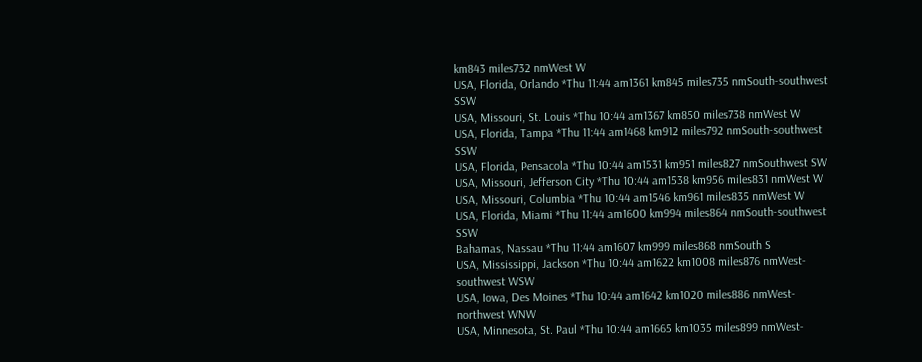km843 miles732 nmWest W
USA, Florida, Orlando *Thu 11:44 am1361 km845 miles735 nmSouth-southwest SSW
USA, Missouri, St. Louis *Thu 10:44 am1367 km850 miles738 nmWest W
USA, Florida, Tampa *Thu 11:44 am1468 km912 miles792 nmSouth-southwest SSW
USA, Florida, Pensacola *Thu 10:44 am1531 km951 miles827 nmSouthwest SW
USA, Missouri, Jefferson City *Thu 10:44 am1538 km956 miles831 nmWest W
USA, Missouri, Columbia *Thu 10:44 am1546 km961 miles835 nmWest W
USA, Florida, Miami *Thu 11:44 am1600 km994 miles864 nmSouth-southwest SSW
Bahamas, Nassau *Thu 11:44 am1607 km999 miles868 nmSouth S
USA, Mississippi, Jackson *Thu 10:44 am1622 km1008 miles876 nmWest-southwest WSW
USA, Iowa, Des Moines *Thu 10:44 am1642 km1020 miles886 nmWest-northwest WNW
USA, Minnesota, St. Paul *Thu 10:44 am1665 km1035 miles899 nmWest-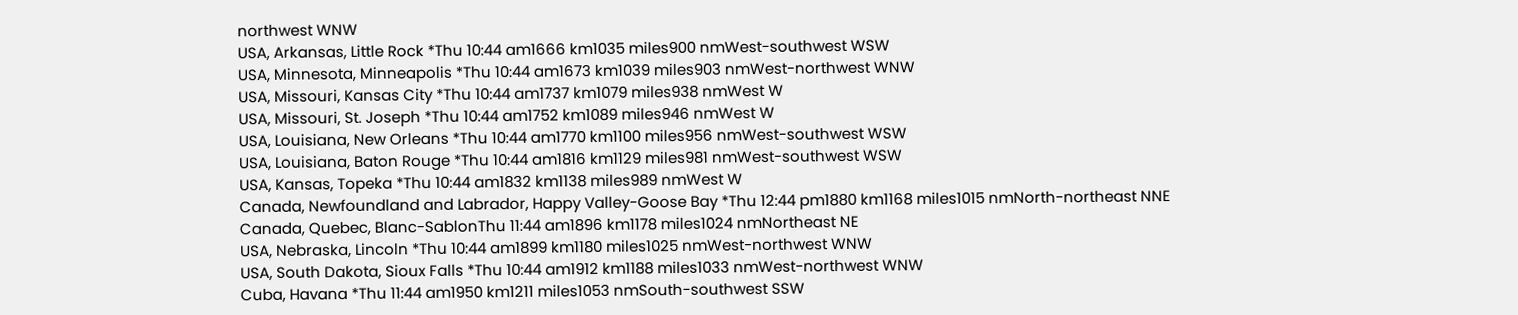northwest WNW
USA, Arkansas, Little Rock *Thu 10:44 am1666 km1035 miles900 nmWest-southwest WSW
USA, Minnesota, Minneapolis *Thu 10:44 am1673 km1039 miles903 nmWest-northwest WNW
USA, Missouri, Kansas City *Thu 10:44 am1737 km1079 miles938 nmWest W
USA, Missouri, St. Joseph *Thu 10:44 am1752 km1089 miles946 nmWest W
USA, Louisiana, New Orleans *Thu 10:44 am1770 km1100 miles956 nmWest-southwest WSW
USA, Louisiana, Baton Rouge *Thu 10:44 am1816 km1129 miles981 nmWest-southwest WSW
USA, Kansas, Topeka *Thu 10:44 am1832 km1138 miles989 nmWest W
Canada, Newfoundland and Labrador, Happy Valley-Goose Bay *Thu 12:44 pm1880 km1168 miles1015 nmNorth-northeast NNE
Canada, Quebec, Blanc-SablonThu 11:44 am1896 km1178 miles1024 nmNortheast NE
USA, Nebraska, Lincoln *Thu 10:44 am1899 km1180 miles1025 nmWest-northwest WNW
USA, South Dakota, Sioux Falls *Thu 10:44 am1912 km1188 miles1033 nmWest-northwest WNW
Cuba, Havana *Thu 11:44 am1950 km1211 miles1053 nmSouth-southwest SSW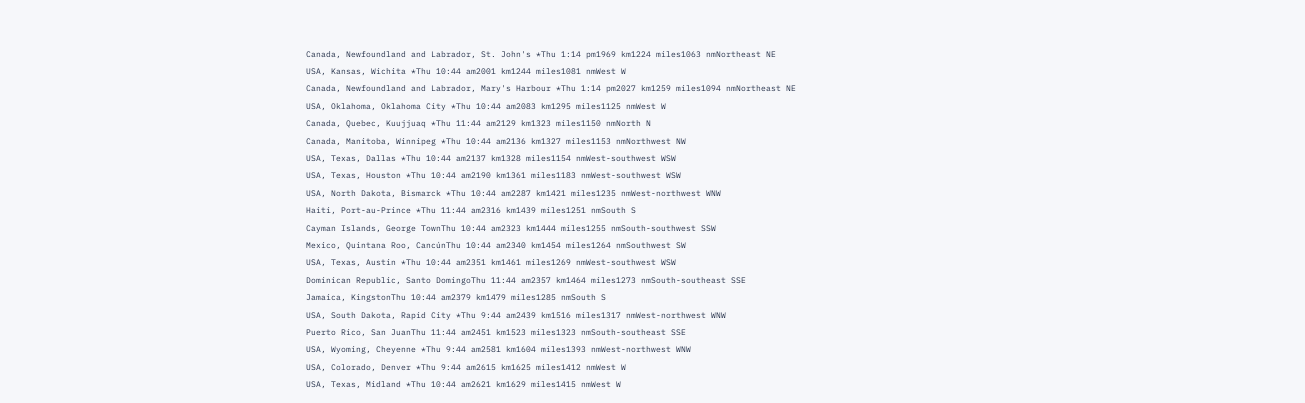Canada, Newfoundland and Labrador, St. John's *Thu 1:14 pm1969 km1224 miles1063 nmNortheast NE
USA, Kansas, Wichita *Thu 10:44 am2001 km1244 miles1081 nmWest W
Canada, Newfoundland and Labrador, Mary's Harbour *Thu 1:14 pm2027 km1259 miles1094 nmNortheast NE
USA, Oklahoma, Oklahoma City *Thu 10:44 am2083 km1295 miles1125 nmWest W
Canada, Quebec, Kuujjuaq *Thu 11:44 am2129 km1323 miles1150 nmNorth N
Canada, Manitoba, Winnipeg *Thu 10:44 am2136 km1327 miles1153 nmNorthwest NW
USA, Texas, Dallas *Thu 10:44 am2137 km1328 miles1154 nmWest-southwest WSW
USA, Texas, Houston *Thu 10:44 am2190 km1361 miles1183 nmWest-southwest WSW
USA, North Dakota, Bismarck *Thu 10:44 am2287 km1421 miles1235 nmWest-northwest WNW
Haiti, Port-au-Prince *Thu 11:44 am2316 km1439 miles1251 nmSouth S
Cayman Islands, George TownThu 10:44 am2323 km1444 miles1255 nmSouth-southwest SSW
Mexico, Quintana Roo, CancúnThu 10:44 am2340 km1454 miles1264 nmSouthwest SW
USA, Texas, Austin *Thu 10:44 am2351 km1461 miles1269 nmWest-southwest WSW
Dominican Republic, Santo DomingoThu 11:44 am2357 km1464 miles1273 nmSouth-southeast SSE
Jamaica, KingstonThu 10:44 am2379 km1479 miles1285 nmSouth S
USA, South Dakota, Rapid City *Thu 9:44 am2439 km1516 miles1317 nmWest-northwest WNW
Puerto Rico, San JuanThu 11:44 am2451 km1523 miles1323 nmSouth-southeast SSE
USA, Wyoming, Cheyenne *Thu 9:44 am2581 km1604 miles1393 nmWest-northwest WNW
USA, Colorado, Denver *Thu 9:44 am2615 km1625 miles1412 nmWest W
USA, Texas, Midland *Thu 10:44 am2621 km1629 miles1415 nmWest W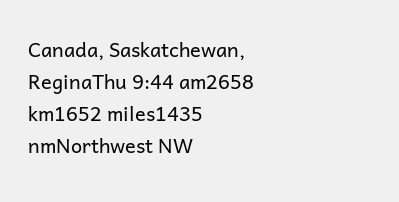Canada, Saskatchewan, ReginaThu 9:44 am2658 km1652 miles1435 nmNorthwest NW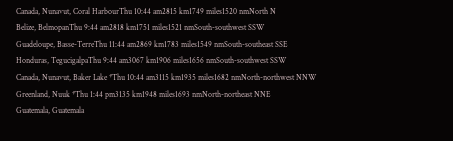Canada, Nunavut, Coral HarbourThu 10:44 am2815 km1749 miles1520 nmNorth N
Belize, BelmopanThu 9:44 am2818 km1751 miles1521 nmSouth-southwest SSW
Guadeloupe, Basse-TerreThu 11:44 am2869 km1783 miles1549 nmSouth-southeast SSE
Honduras, TegucigalpaThu 9:44 am3067 km1906 miles1656 nmSouth-southwest SSW
Canada, Nunavut, Baker Lake *Thu 10:44 am3115 km1935 miles1682 nmNorth-northwest NNW
Greenland, Nuuk *Thu 1:44 pm3135 km1948 miles1693 nmNorth-northeast NNE
Guatemala, Guatemala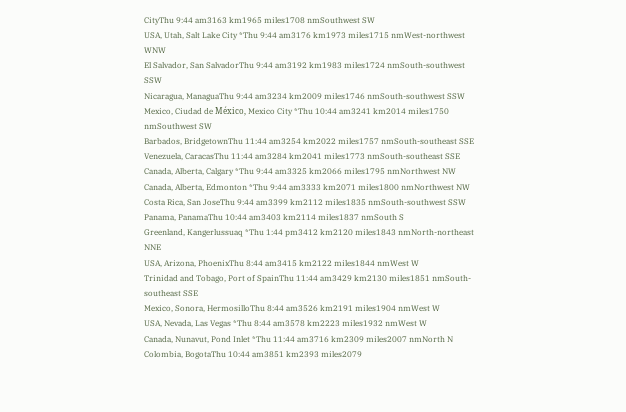CityThu 9:44 am3163 km1965 miles1708 nmSouthwest SW
USA, Utah, Salt Lake City *Thu 9:44 am3176 km1973 miles1715 nmWest-northwest WNW
El Salvador, San SalvadorThu 9:44 am3192 km1983 miles1724 nmSouth-southwest SSW
Nicaragua, ManaguaThu 9:44 am3234 km2009 miles1746 nmSouth-southwest SSW
Mexico, Ciudad de México, Mexico City *Thu 10:44 am3241 km2014 miles1750 nmSouthwest SW
Barbados, BridgetownThu 11:44 am3254 km2022 miles1757 nmSouth-southeast SSE
Venezuela, CaracasThu 11:44 am3284 km2041 miles1773 nmSouth-southeast SSE
Canada, Alberta, Calgary *Thu 9:44 am3325 km2066 miles1795 nmNorthwest NW
Canada, Alberta, Edmonton *Thu 9:44 am3333 km2071 miles1800 nmNorthwest NW
Costa Rica, San JoseThu 9:44 am3399 km2112 miles1835 nmSouth-southwest SSW
Panama, PanamaThu 10:44 am3403 km2114 miles1837 nmSouth S
Greenland, Kangerlussuaq *Thu 1:44 pm3412 km2120 miles1843 nmNorth-northeast NNE
USA, Arizona, PhoenixThu 8:44 am3415 km2122 miles1844 nmWest W
Trinidad and Tobago, Port of SpainThu 11:44 am3429 km2130 miles1851 nmSouth-southeast SSE
Mexico, Sonora, HermosilloThu 8:44 am3526 km2191 miles1904 nmWest W
USA, Nevada, Las Vegas *Thu 8:44 am3578 km2223 miles1932 nmWest W
Canada, Nunavut, Pond Inlet *Thu 11:44 am3716 km2309 miles2007 nmNorth N
Colombia, BogotaThu 10:44 am3851 km2393 miles2079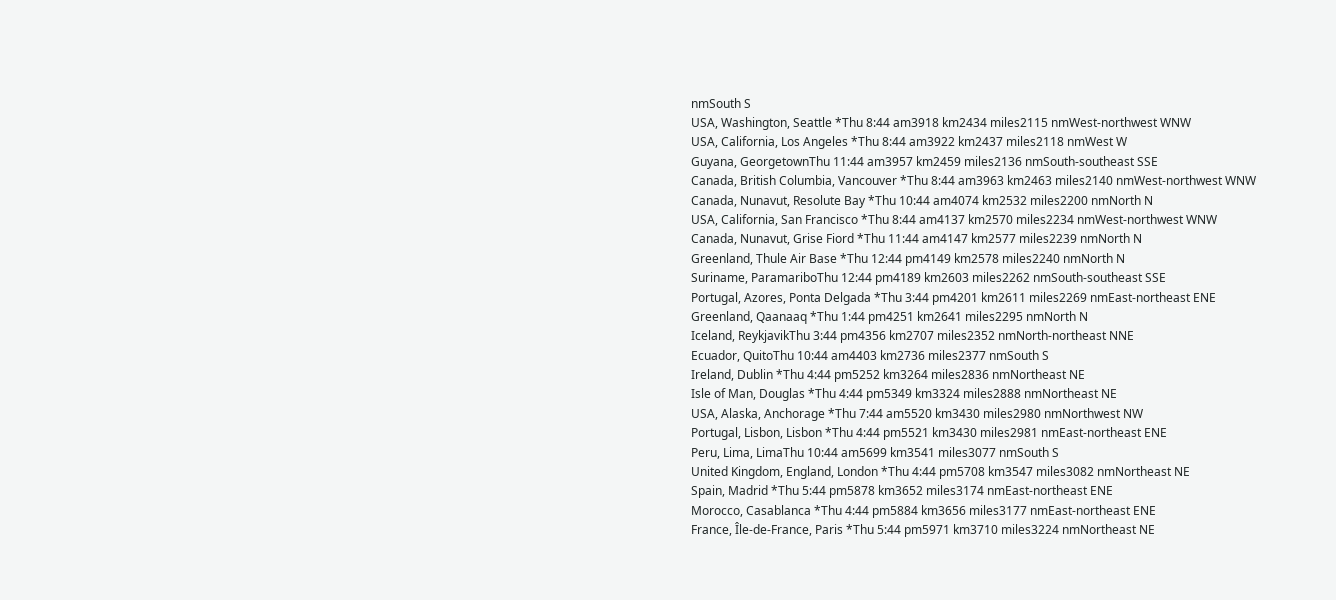nmSouth S
USA, Washington, Seattle *Thu 8:44 am3918 km2434 miles2115 nmWest-northwest WNW
USA, California, Los Angeles *Thu 8:44 am3922 km2437 miles2118 nmWest W
Guyana, GeorgetownThu 11:44 am3957 km2459 miles2136 nmSouth-southeast SSE
Canada, British Columbia, Vancouver *Thu 8:44 am3963 km2463 miles2140 nmWest-northwest WNW
Canada, Nunavut, Resolute Bay *Thu 10:44 am4074 km2532 miles2200 nmNorth N
USA, California, San Francisco *Thu 8:44 am4137 km2570 miles2234 nmWest-northwest WNW
Canada, Nunavut, Grise Fiord *Thu 11:44 am4147 km2577 miles2239 nmNorth N
Greenland, Thule Air Base *Thu 12:44 pm4149 km2578 miles2240 nmNorth N
Suriname, ParamariboThu 12:44 pm4189 km2603 miles2262 nmSouth-southeast SSE
Portugal, Azores, Ponta Delgada *Thu 3:44 pm4201 km2611 miles2269 nmEast-northeast ENE
Greenland, Qaanaaq *Thu 1:44 pm4251 km2641 miles2295 nmNorth N
Iceland, ReykjavikThu 3:44 pm4356 km2707 miles2352 nmNorth-northeast NNE
Ecuador, QuitoThu 10:44 am4403 km2736 miles2377 nmSouth S
Ireland, Dublin *Thu 4:44 pm5252 km3264 miles2836 nmNortheast NE
Isle of Man, Douglas *Thu 4:44 pm5349 km3324 miles2888 nmNortheast NE
USA, Alaska, Anchorage *Thu 7:44 am5520 km3430 miles2980 nmNorthwest NW
Portugal, Lisbon, Lisbon *Thu 4:44 pm5521 km3430 miles2981 nmEast-northeast ENE
Peru, Lima, LimaThu 10:44 am5699 km3541 miles3077 nmSouth S
United Kingdom, England, London *Thu 4:44 pm5708 km3547 miles3082 nmNortheast NE
Spain, Madrid *Thu 5:44 pm5878 km3652 miles3174 nmEast-northeast ENE
Morocco, Casablanca *Thu 4:44 pm5884 km3656 miles3177 nmEast-northeast ENE
France, Île-de-France, Paris *Thu 5:44 pm5971 km3710 miles3224 nmNortheast NE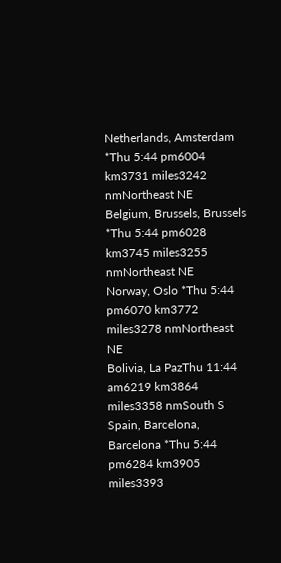Netherlands, Amsterdam *Thu 5:44 pm6004 km3731 miles3242 nmNortheast NE
Belgium, Brussels, Brussels *Thu 5:44 pm6028 km3745 miles3255 nmNortheast NE
Norway, Oslo *Thu 5:44 pm6070 km3772 miles3278 nmNortheast NE
Bolivia, La PazThu 11:44 am6219 km3864 miles3358 nmSouth S
Spain, Barcelona, Barcelona *Thu 5:44 pm6284 km3905 miles3393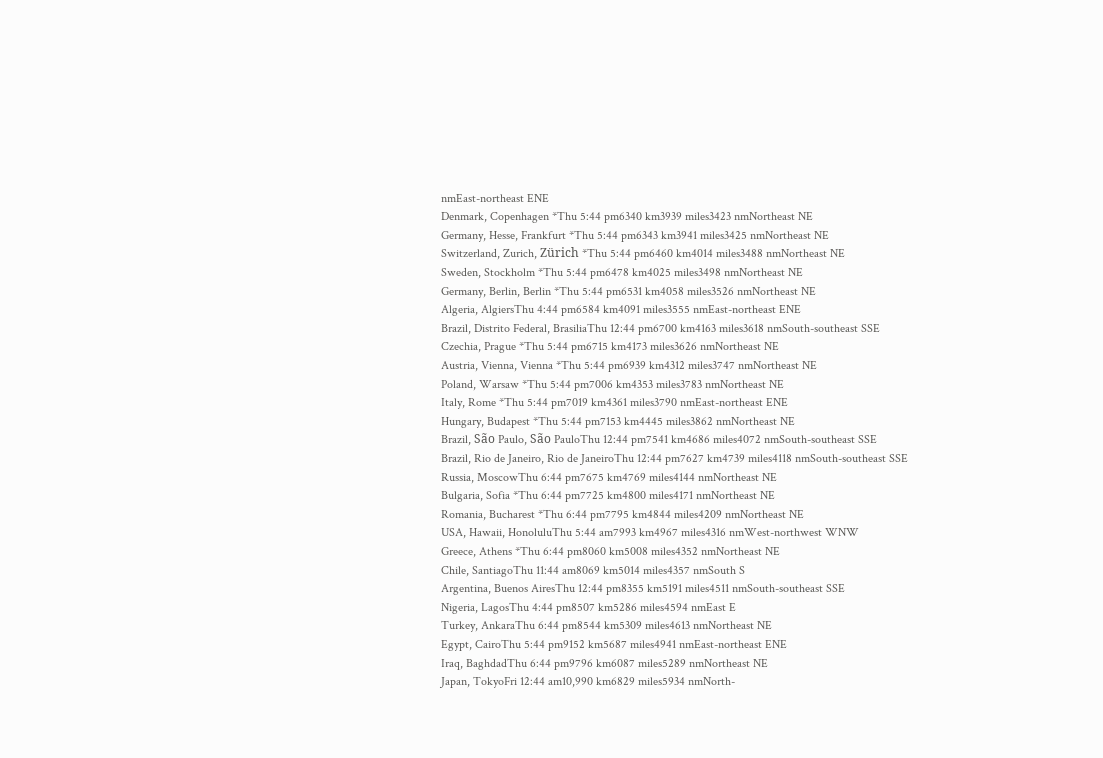nmEast-northeast ENE
Denmark, Copenhagen *Thu 5:44 pm6340 km3939 miles3423 nmNortheast NE
Germany, Hesse, Frankfurt *Thu 5:44 pm6343 km3941 miles3425 nmNortheast NE
Switzerland, Zurich, Zürich *Thu 5:44 pm6460 km4014 miles3488 nmNortheast NE
Sweden, Stockholm *Thu 5:44 pm6478 km4025 miles3498 nmNortheast NE
Germany, Berlin, Berlin *Thu 5:44 pm6531 km4058 miles3526 nmNortheast NE
Algeria, AlgiersThu 4:44 pm6584 km4091 miles3555 nmEast-northeast ENE
Brazil, Distrito Federal, BrasiliaThu 12:44 pm6700 km4163 miles3618 nmSouth-southeast SSE
Czechia, Prague *Thu 5:44 pm6715 km4173 miles3626 nmNortheast NE
Austria, Vienna, Vienna *Thu 5:44 pm6939 km4312 miles3747 nmNortheast NE
Poland, Warsaw *Thu 5:44 pm7006 km4353 miles3783 nmNortheast NE
Italy, Rome *Thu 5:44 pm7019 km4361 miles3790 nmEast-northeast ENE
Hungary, Budapest *Thu 5:44 pm7153 km4445 miles3862 nmNortheast NE
Brazil, São Paulo, São PauloThu 12:44 pm7541 km4686 miles4072 nmSouth-southeast SSE
Brazil, Rio de Janeiro, Rio de JaneiroThu 12:44 pm7627 km4739 miles4118 nmSouth-southeast SSE
Russia, MoscowThu 6:44 pm7675 km4769 miles4144 nmNortheast NE
Bulgaria, Sofia *Thu 6:44 pm7725 km4800 miles4171 nmNortheast NE
Romania, Bucharest *Thu 6:44 pm7795 km4844 miles4209 nmNortheast NE
USA, Hawaii, HonoluluThu 5:44 am7993 km4967 miles4316 nmWest-northwest WNW
Greece, Athens *Thu 6:44 pm8060 km5008 miles4352 nmNortheast NE
Chile, SantiagoThu 11:44 am8069 km5014 miles4357 nmSouth S
Argentina, Buenos AiresThu 12:44 pm8355 km5191 miles4511 nmSouth-southeast SSE
Nigeria, LagosThu 4:44 pm8507 km5286 miles4594 nmEast E
Turkey, AnkaraThu 6:44 pm8544 km5309 miles4613 nmNortheast NE
Egypt, CairoThu 5:44 pm9152 km5687 miles4941 nmEast-northeast ENE
Iraq, BaghdadThu 6:44 pm9796 km6087 miles5289 nmNortheast NE
Japan, TokyoFri 12:44 am10,990 km6829 miles5934 nmNorth-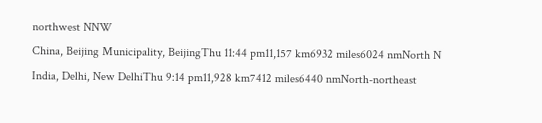northwest NNW
China, Beijing Municipality, BeijingThu 11:44 pm11,157 km6932 miles6024 nmNorth N
India, Delhi, New DelhiThu 9:14 pm11,928 km7412 miles6440 nmNorth-northeast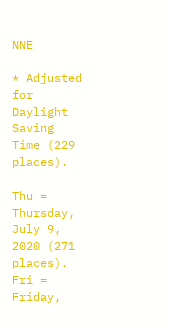NNE

* Adjusted for Daylight Saving Time (229 places).

Thu = Thursday, July 9, 2020 (271 places).
Fri = Friday,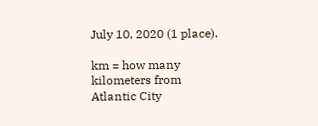July 10, 2020 (1 place).

km = how many kilometers from Atlantic City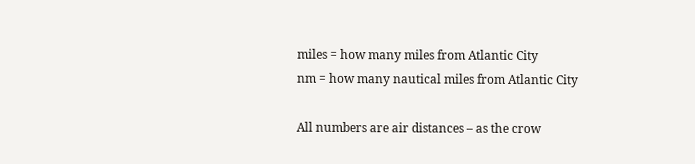miles = how many miles from Atlantic City
nm = how many nautical miles from Atlantic City

All numbers are air distances – as the crow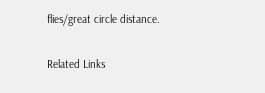flies/great circle distance.

Related Links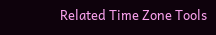Related Time Zone Tools